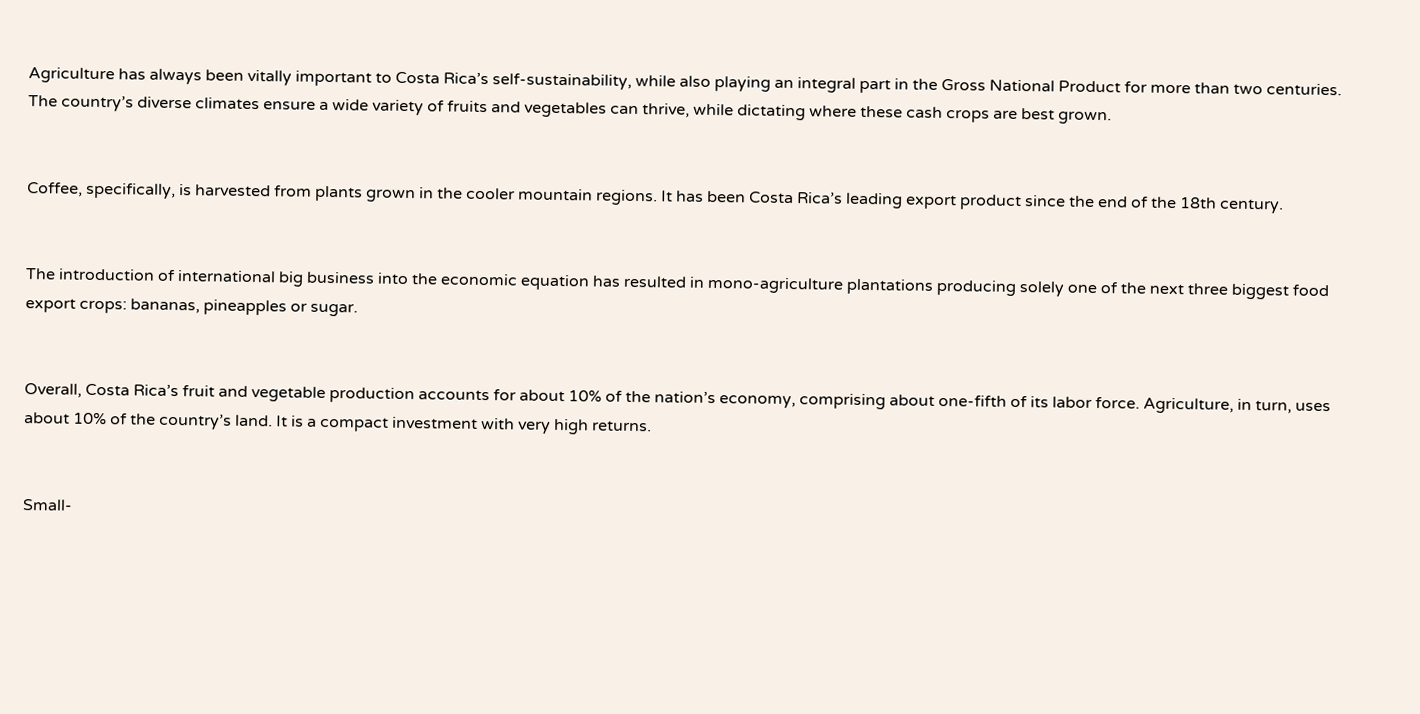Agriculture has always been vitally important to Costa Rica’s self-sustainability, while also playing an integral part in the Gross National Product for more than two centuries. The country’s diverse climates ensure a wide variety of fruits and vegetables can thrive, while dictating where these cash crops are best grown.


Coffee, specifically, is harvested from plants grown in the cooler mountain regions. It has been Costa Rica’s leading export product since the end of the 18th century.


The introduction of international big business into the economic equation has resulted in mono-agriculture plantations producing solely one of the next three biggest food export crops: bananas, pineapples or sugar.


Overall, Costa Rica’s fruit and vegetable production accounts for about 10% of the nation’s economy, comprising about one-fifth of its labor force. Agriculture, in turn, uses about 10% of the country’s land. It is a compact investment with very high returns.


Small-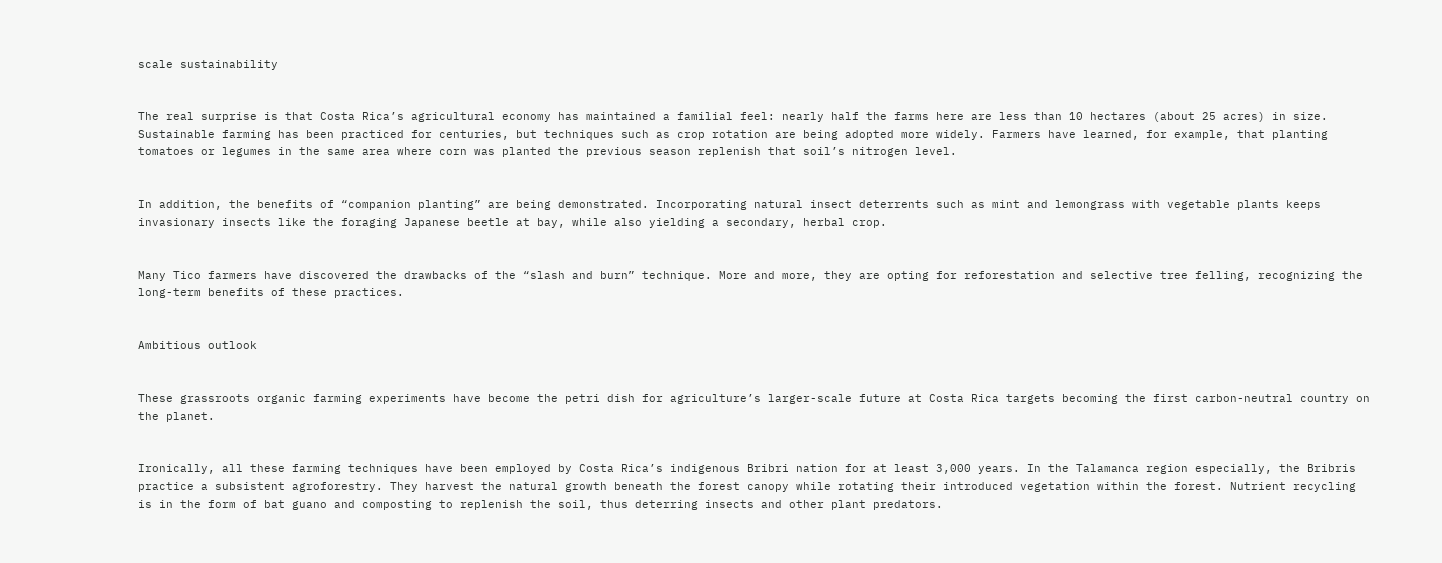scale sustainability


The real surprise is that Costa Rica’s agricultural economy has maintained a familial feel: nearly half the farms here are less than 10 hectares (about 25 acres) in size. Sustainable farming has been practiced for centuries, but techniques such as crop rotation are being adopted more widely. Farmers have learned, for example, that planting tomatoes or legumes in the same area where corn was planted the previous season replenish that soil’s nitrogen level.


In addition, the benefits of “companion planting” are being demonstrated. Incorporating natural insect deterrents such as mint and lemongrass with vegetable plants keeps invasionary insects like the foraging Japanese beetle at bay, while also yielding a secondary, herbal crop.


Many Tico farmers have discovered the drawbacks of the “slash and burn” technique. More and more, they are opting for reforestation and selective tree felling, recognizing the long-term benefits of these practices.


Ambitious outlook


These grassroots organic farming experiments have become the petri dish for agriculture’s larger-scale future at Costa Rica targets becoming the first carbon-neutral country on the planet.


Ironically, all these farming techniques have been employed by Costa Rica’s indigenous Bribri nation for at least 3,000 years. In the Talamanca region especially, the Bribris practice a subsistent agroforestry. They harvest the natural growth beneath the forest canopy while rotating their introduced vegetation within the forest. Nutrient recycling is in the form of bat guano and composting to replenish the soil, thus deterring insects and other plant predators.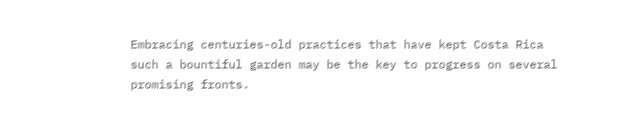Embracing centuries-old practices that have kept Costa Rica such a bountiful garden may be the key to progress on several promising fronts.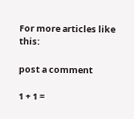For more articles like this:

post a comment

1 + 1 =